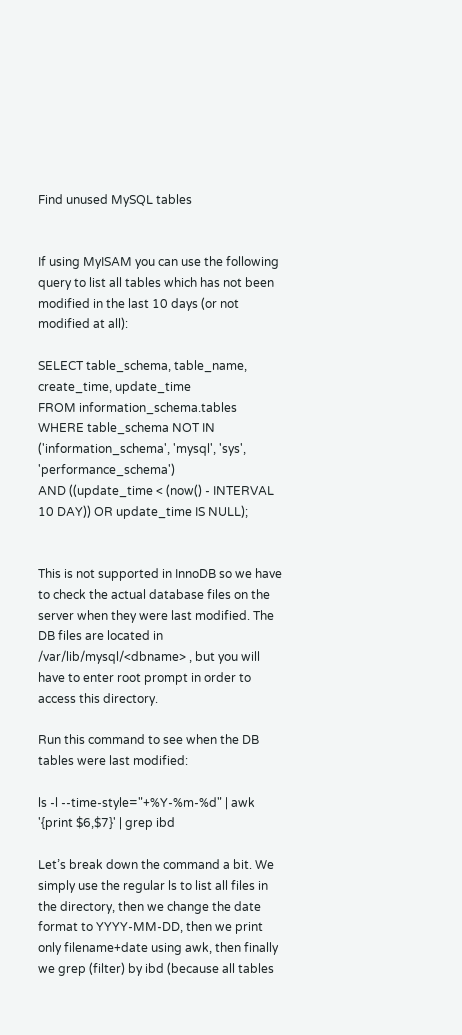Find unused MySQL tables


If using MyISAM you can use the following query to list all tables which has not been modified in the last 10 days (or not modified at all):

SELECT table_schema, table_name, create_time, update_time
FROM information_schema.tables
WHERE table_schema NOT IN ('information_schema', 'mysql', 'sys', 'performance_schema')
AND ((update_time < (now() - INTERVAL 10 DAY)) OR update_time IS NULL);


This is not supported in InnoDB so we have to check the actual database files on the server when they were last modified. The DB files are located in /var/lib/mysql/<dbname> , but you will have to enter root prompt in order to access this directory.

Run this command to see when the DB tables were last modified:

ls -l --time-style="+%Y-%m-%d" | awk '{print $6,$7}' | grep ibd

Let’s break down the command a bit. We simply use the regular ls to list all files in the directory, then we change the date format to YYYY-MM-DD, then we print only filename+date using awk, then finally we grep (filter) by ibd (because all tables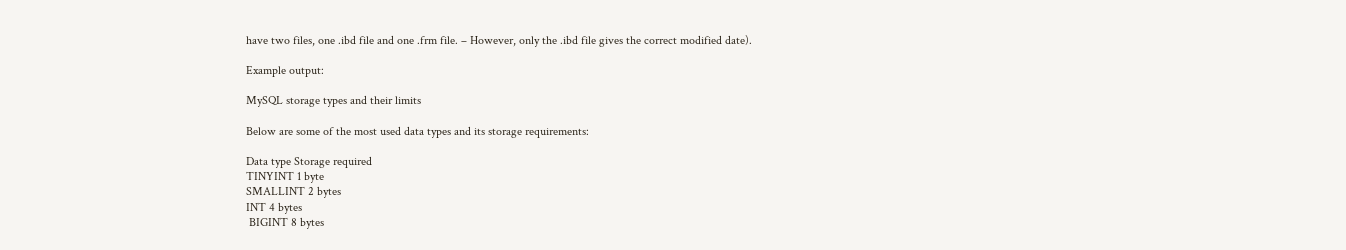have two files, one .ibd file and one .frm file. – However, only the .ibd file gives the correct modified date).

Example output:

MySQL storage types and their limits

Below are some of the most used data types and its storage requirements:

Data type Storage required
TINYINT 1 byte
SMALLINT 2 bytes
INT 4 bytes
 BIGINT 8 bytes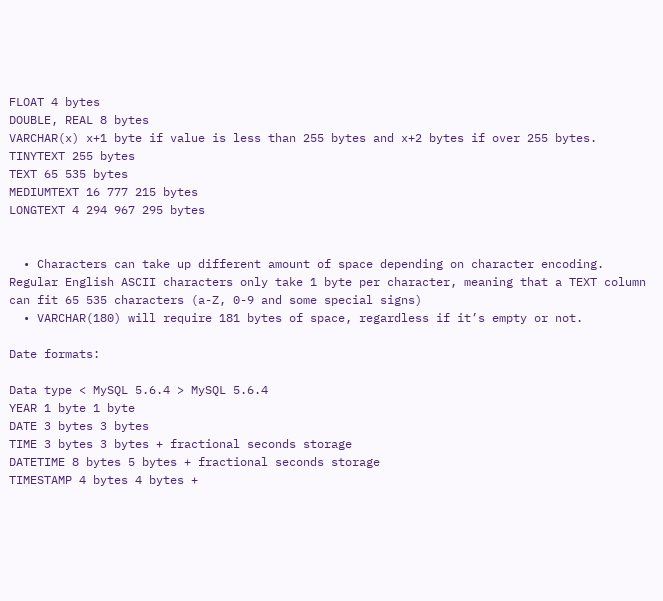FLOAT 4 bytes
DOUBLE, REAL 8 bytes
VARCHAR(x) x+1 byte if value is less than 255 bytes and x+2 bytes if over 255 bytes.
TINYTEXT 255 bytes
TEXT 65 535 bytes
MEDIUMTEXT 16 777 215 bytes
LONGTEXT 4 294 967 295 bytes


  • Characters can take up different amount of space depending on character encoding. Regular English ASCII characters only take 1 byte per character, meaning that a TEXT column can fit 65 535 characters (a-Z, 0-9 and some special signs)
  • VARCHAR(180) will require 181 bytes of space, regardless if it’s empty or not.

Date formats:

Data type < MySQL 5.6.4 > MySQL 5.6.4
YEAR 1 byte 1 byte
DATE 3 bytes 3 bytes
TIME 3 bytes 3 bytes + fractional seconds storage
DATETIME 8 bytes 5 bytes + fractional seconds storage
TIMESTAMP 4 bytes 4 bytes +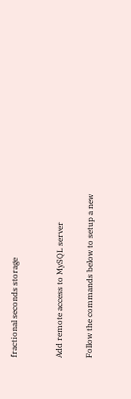fractional seconds storage


Add remote access to MySQL server

Follow the commands below to setup a new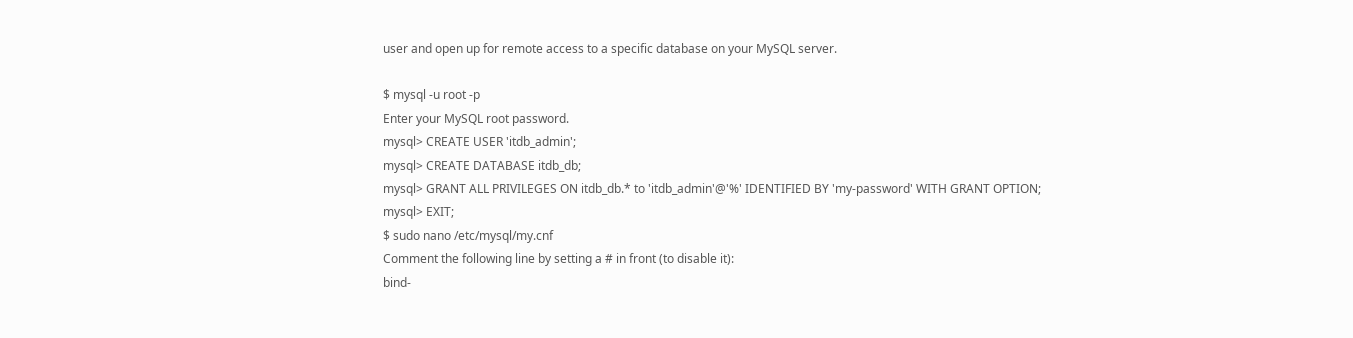user and open up for remote access to a specific database on your MySQL server.

$ mysql -u root -p
Enter your MySQL root password.
mysql> CREATE USER 'itdb_admin';
mysql> CREATE DATABASE itdb_db;
mysql> GRANT ALL PRIVILEGES ON itdb_db.* to 'itdb_admin'@'%' IDENTIFIED BY 'my-password' WITH GRANT OPTION;
mysql> EXIT;
$ sudo nano /etc/mysql/my.cnf
Comment the following line by setting a # in front (to disable it):
bind-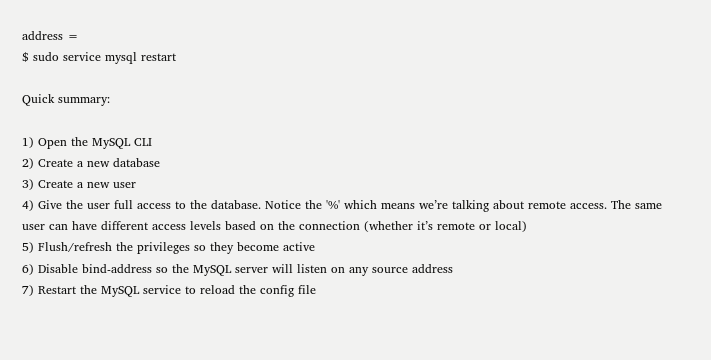address =
$ sudo service mysql restart

Quick summary:

1) Open the MySQL CLI
2) Create a new database
3) Create a new user
4) Give the user full access to the database. Notice the '%' which means we’re talking about remote access. The same user can have different access levels based on the connection (whether it’s remote or local)
5) Flush/refresh the privileges so they become active
6) Disable bind-address so the MySQL server will listen on any source address
7) Restart the MySQL service to reload the config file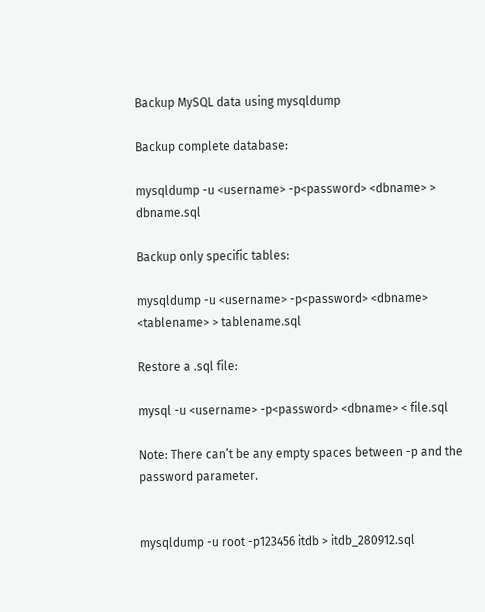Backup MySQL data using mysqldump

Backup complete database:

mysqldump -u <username> -p<password> <dbname> > dbname.sql

Backup only specific tables:

mysqldump -u <username> -p<password> <dbname> <tablename> > tablename.sql

Restore a .sql file:

mysql -u <username> -p<password> <dbname> < file.sql

Note: There can’t be any empty spaces between -p and the password parameter.


mysqldump -u root -p123456 itdb > itdb_280912.sql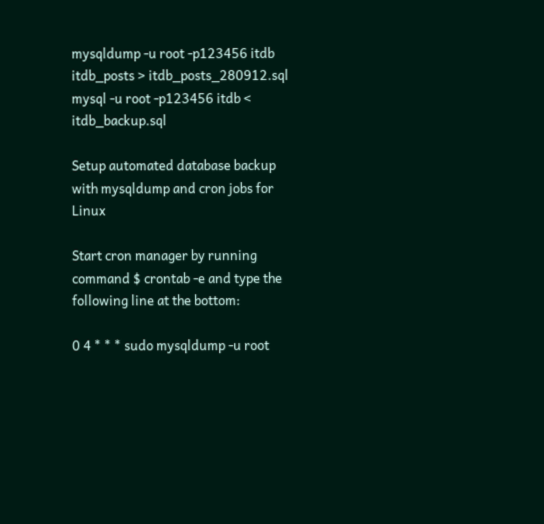mysqldump -u root -p123456 itdb itdb_posts > itdb_posts_280912.sql
mysql -u root -p123456 itdb < itdb_backup.sql

Setup automated database backup with mysqldump and cron jobs for Linux

Start cron manager by running command $ crontab -e and type the following line at the bottom:

0 4 * * * sudo mysqldump -u root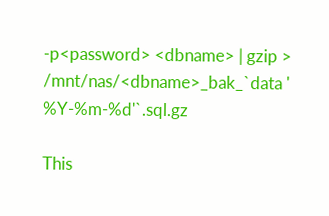-p<password> <dbname> | gzip > /mnt/nas/<dbname>_bak_`data ' %Y-%m-%d'`.sql.gz

This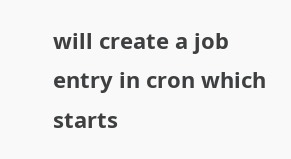will create a job entry in cron which starts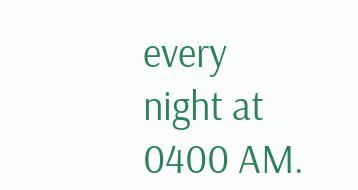every night at 0400 AM.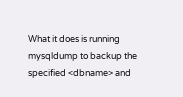What it does is running mysqldump to backup the specified <dbname> and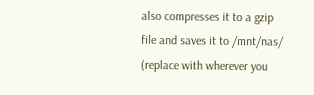also compresses it to a gzip file and saves it to /mnt/nas/ (replace with wherever you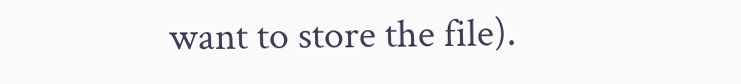want to store the file).